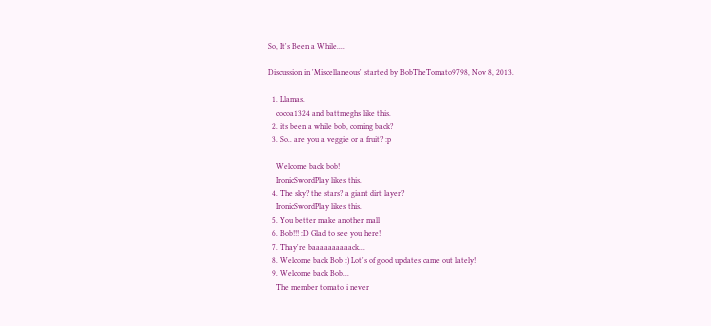So, It's Been a While....

Discussion in 'Miscellaneous' started by BobTheTomato9798, Nov 8, 2013.

  1. Llamas.
    cocoa1324 and battmeghs like this.
  2. its been a while bob, coming back?
  3. So.. are you a veggie or a fruit? :p

    Welcome back bob!
    IronicSwordPlay likes this.
  4. The sky? the stars? a giant dirt layer?
    IronicSwordPlay likes this.
  5. You better make another mall
  6. Bob!!! :D Glad to see you here!
  7. Thay're baaaaaaaaaack...
  8. Welcome back Bob :) Lot's of good updates came out lately!
  9. Welcome back Bob...
    The member tomato i never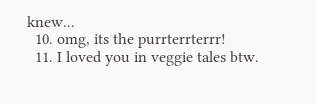knew...
  10. omg, its the purrterrterrr!
  11. I loved you in veggie tales btw.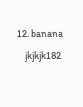12. banana
    jkjkjk182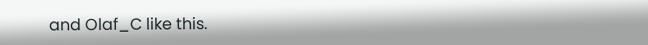and Olaf_C like this.